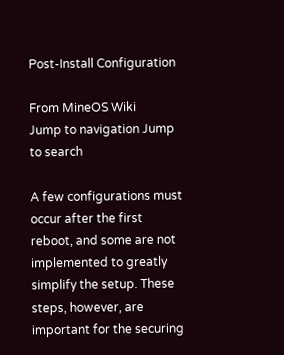Post-Install Configuration

From MineOS Wiki
Jump to navigation Jump to search

A few configurations must occur after the first reboot, and some are not implemented to greatly simplify the setup. These steps, however, are important for the securing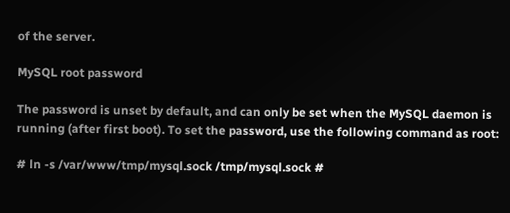of the server.

MySQL root password

The password is unset by default, and can only be set when the MySQL daemon is running (after first boot). To set the password, use the following command as root:

# ln -s /var/www/tmp/mysql.sock /tmp/mysql.sock #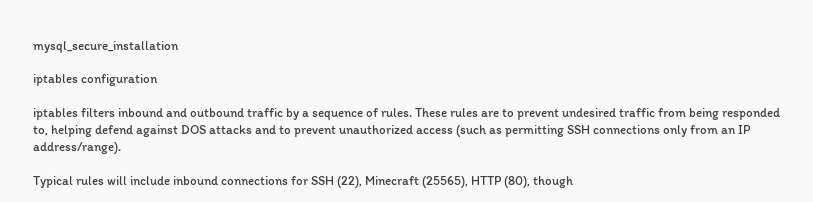mysql_secure_installation

iptables configuration

iptables filters inbound and outbound traffic by a sequence of rules. These rules are to prevent undesired traffic from being responded to, helping defend against DOS attacks and to prevent unauthorized access (such as permitting SSH connections only from an IP address/range).

Typical rules will include inbound connections for SSH (22), Minecraft (25565), HTTP (80), though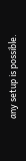any setup is possible.